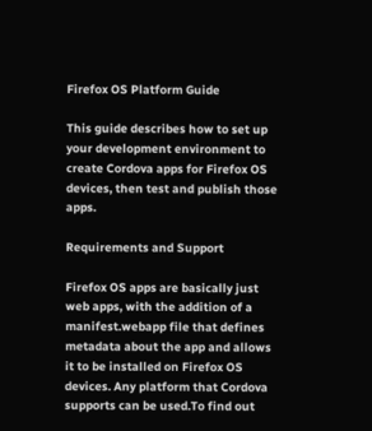Firefox OS Platform Guide

This guide describes how to set up your development environment to create Cordova apps for Firefox OS devices, then test and publish those apps.

Requirements and Support

Firefox OS apps are basically just web apps, with the addition of a manifest.webapp file that defines metadata about the app and allows it to be installed on Firefox OS devices. Any platform that Cordova supports can be used.To find out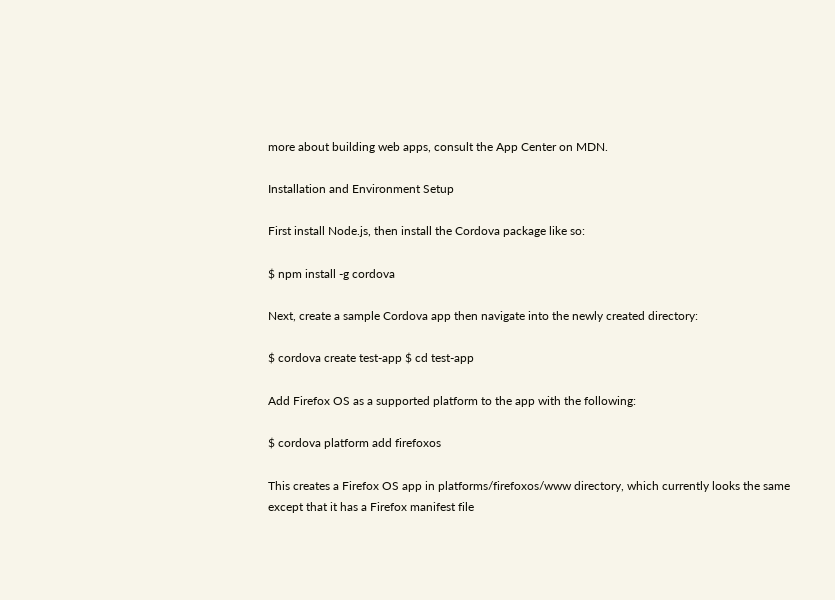more about building web apps, consult the App Center on MDN.

Installation and Environment Setup

First install Node.js, then install the Cordova package like so:

$ npm install -g cordova

Next, create a sample Cordova app then navigate into the newly created directory:

$ cordova create test-app $ cd test-app

Add Firefox OS as a supported platform to the app with the following:

$ cordova platform add firefoxos

This creates a Firefox OS app in platforms/firefoxos/www directory, which currently looks the same except that it has a Firefox manifest file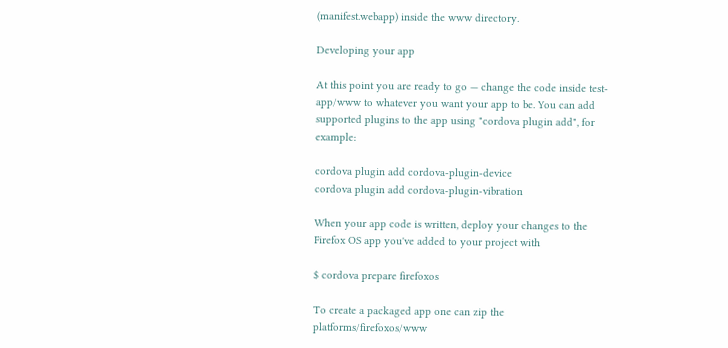(manifest.webapp) inside the www directory.

Developing your app

At this point you are ready to go — change the code inside test-app/www to whatever you want your app to be. You can add supported plugins to the app using "cordova plugin add", for example:

cordova plugin add cordova-plugin-device
cordova plugin add cordova-plugin-vibration

When your app code is written, deploy your changes to the Firefox OS app you've added to your project with

$ cordova prepare firefoxos

To create a packaged app one can zip the platforms/firefoxos/www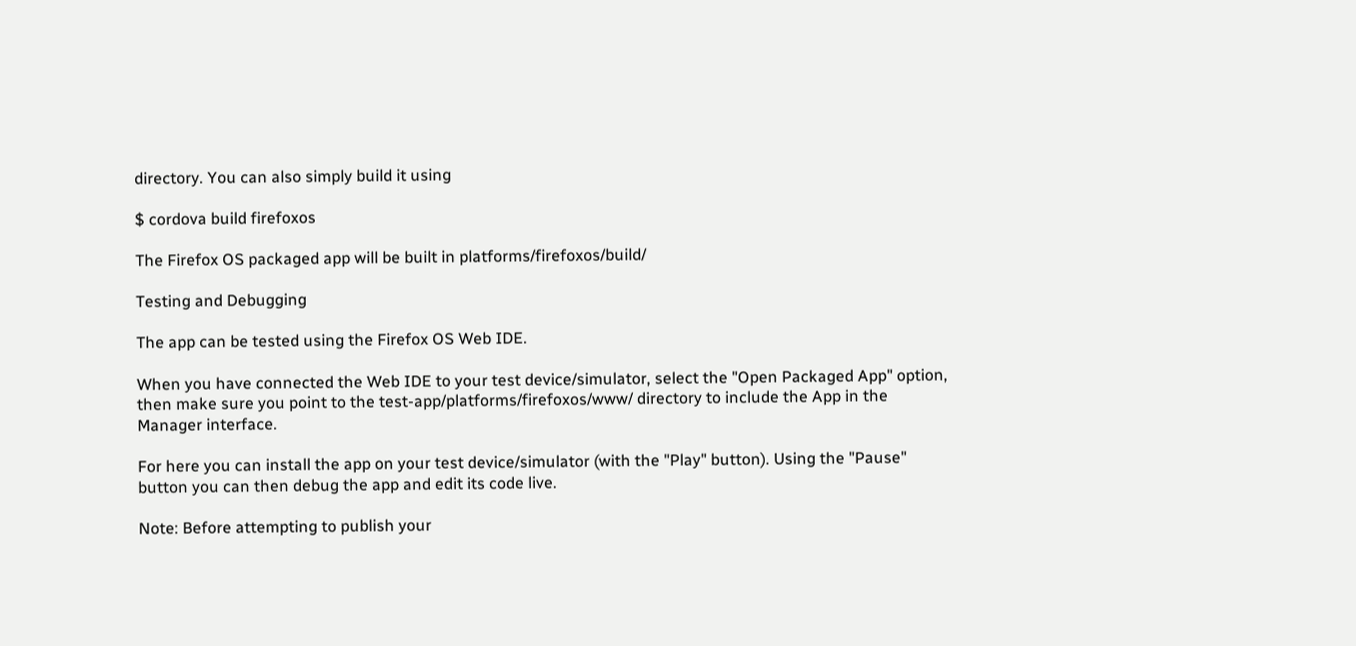directory. You can also simply build it using

$ cordova build firefoxos

The Firefox OS packaged app will be built in platforms/firefoxos/build/

Testing and Debugging

The app can be tested using the Firefox OS Web IDE.

When you have connected the Web IDE to your test device/simulator, select the "Open Packaged App" option, then make sure you point to the test-app/platforms/firefoxos/www/ directory to include the App in the Manager interface.

For here you can install the app on your test device/simulator (with the "Play" button). Using the "Pause" button you can then debug the app and edit its code live.

Note: Before attempting to publish your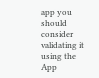app you should consider validating it using the App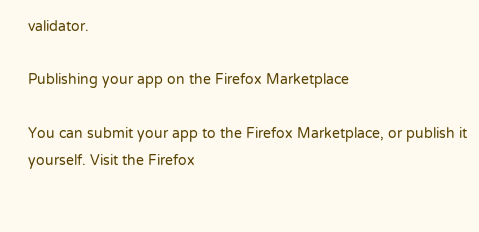validator.

Publishing your app on the Firefox Marketplace

You can submit your app to the Firefox Marketplace, or publish it yourself. Visit the Firefox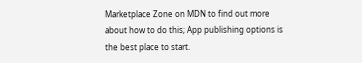Marketplace Zone on MDN to find out more about how to do this; App publishing options is the best place to start.